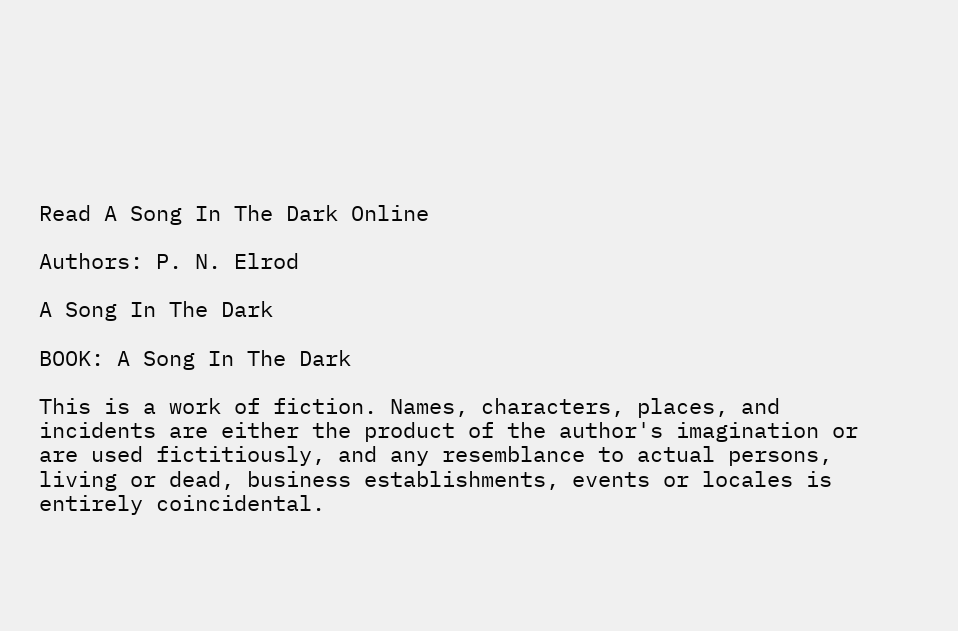Read A Song In The Dark Online

Authors: P. N. Elrod

A Song In The Dark

BOOK: A Song In The Dark

This is a work of fiction. Names, characters, places, and incidents are either the product of the author's imagination or are used fictitiously, and any resemblance to actual persons, living or dead, business establishments, events or locales is entirely coincidental.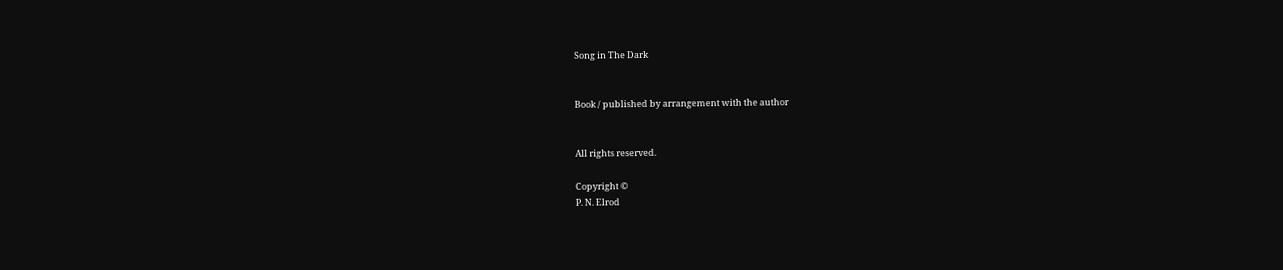Song in The Dark


Book / published by arrangement with the author


All rights reserved.

Copyright ©
P. N. Elrod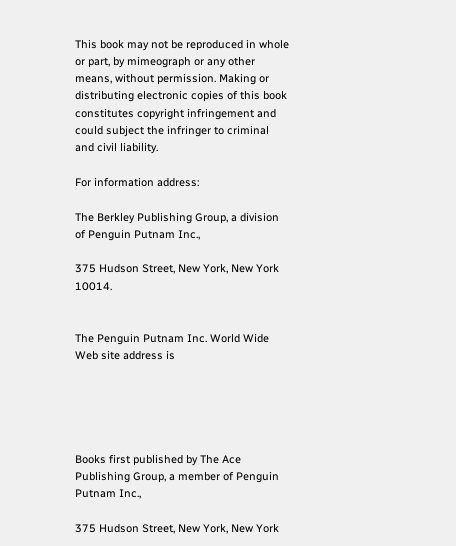This book may not be reproduced in whole or part, by mimeograph or any other means, without permission. Making or distributing electronic copies of this book constitutes copyright infringement and could subject the infringer to criminal and civil liability.

For information address:

The Berkley Publishing Group, a division of Penguin Putnam Inc.,

375 Hudson Street, New York, New York 10014.


The Penguin Putnam Inc. World Wide Web site address is





Books first published by The Ace Publishing Group, a member of Penguin Putnam Inc.,

375 Hudson Street, New York, New York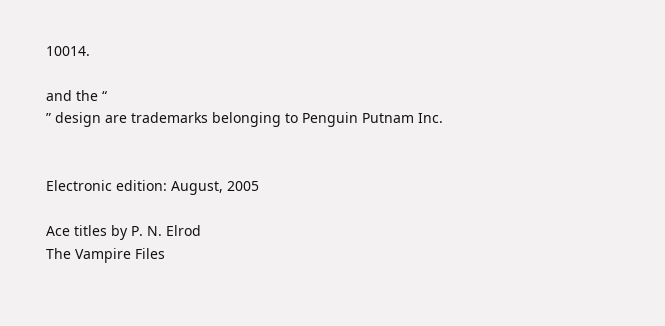10014.

and the “
” design are trademarks belonging to Penguin Putnam Inc.


Electronic edition: August, 2005

Ace titles by P. N. Elrod
The Vampire Files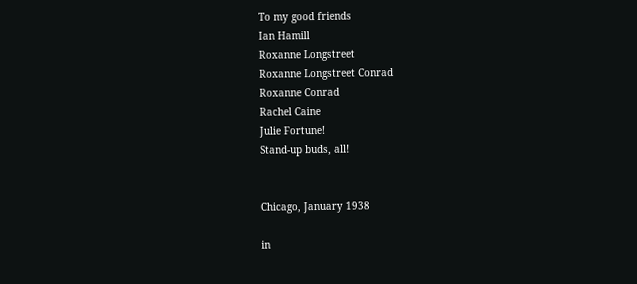To my good friends
Ian Hamill
Roxanne Longstreet
Roxanne Longstreet Conrad
Roxanne Conrad
Rachel Caine
Julie Fortune!
Stand-up buds, all!


Chicago, January 1938

in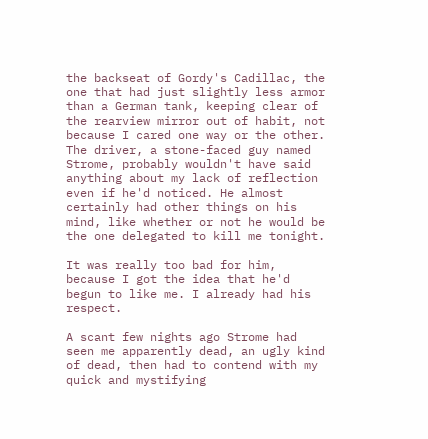the backseat of Gordy's Cadillac, the one that had just slightly less armor than a German tank, keeping clear of the rearview mirror out of habit, not because I cared one way or the other. The driver, a stone-faced guy named Strome, probably wouldn't have said anything about my lack of reflection even if he'd noticed. He almost certainly had other things on his mind, like whether or not he would be the one delegated to kill me tonight.

It was really too bad for him, because I got the idea that he'd begun to like me. I already had his respect.

A scant few nights ago Strome had seen me apparently dead, an ugly kind of dead, then had to contend with my quick and mystifying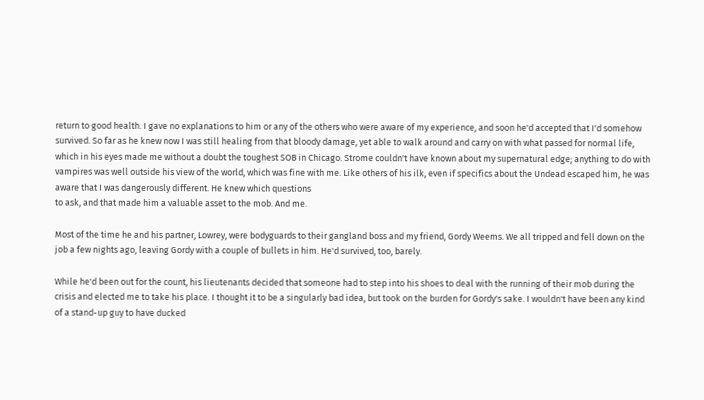return to good health. I gave no explanations to him or any of the others who were aware of my experience, and soon he'd accepted that I'd somehow
survived. So far as he knew now I was still healing from that bloody damage, yet able to walk around and carry on with what passed for normal life, which in his eyes made me without a doubt the toughest SOB in Chicago. Strome couldn't have known about my supernatural edge; anything to do with vampires was well outside his view of the world, which was fine with me. Like others of his ilk, even if specifics about the Undead escaped him, he was aware that I was dangerously different. He knew which questions
to ask, and that made him a valuable asset to the mob. And me.

Most of the time he and his partner, Lowrey, were bodyguards to their gangland boss and my friend, Gordy Weems. We all tripped and fell down on the job a few nights ago, leaving Gordy with a couple of bullets in him. He'd survived, too, barely.

While he'd been out for the count, his lieutenants decided that someone had to step into his shoes to deal with the running of their mob during the crisis and elected me to take his place. I thought it to be a singularly bad idea, but took on the burden for Gordy's sake. I wouldn't have been any kind of a stand-up guy to have ducked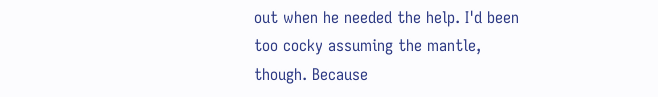out when he needed the help. I'd been too cocky assuming the mantle, though. Because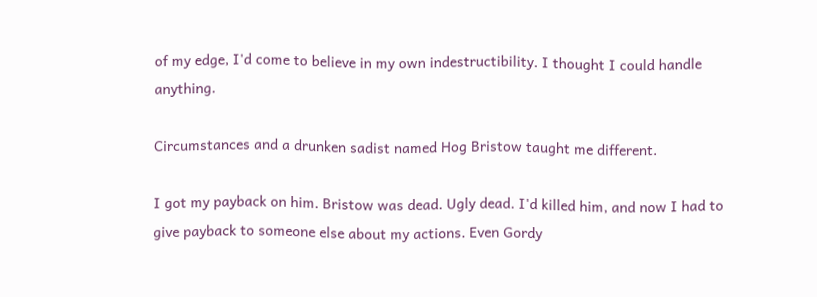of my edge, I'd come to believe in my own indestructibility. I thought I could handle anything.

Circumstances and a drunken sadist named Hog Bristow taught me different.

I got my payback on him. Bristow was dead. Ugly dead. I'd killed him, and now I had to give payback to someone else about my actions. Even Gordy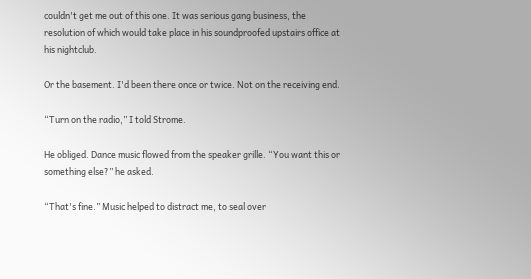couldn't get me out of this one. It was serious gang business, the resolution of which would take place in his soundproofed upstairs office at his nightclub.

Or the basement. I'd been there once or twice. Not on the receiving end.

“Turn on the radio,” I told Strome.

He obliged. Dance music flowed from the speaker grille. “You want this or something else?” he asked.

“That's fine.” Music helped to distract me, to seal over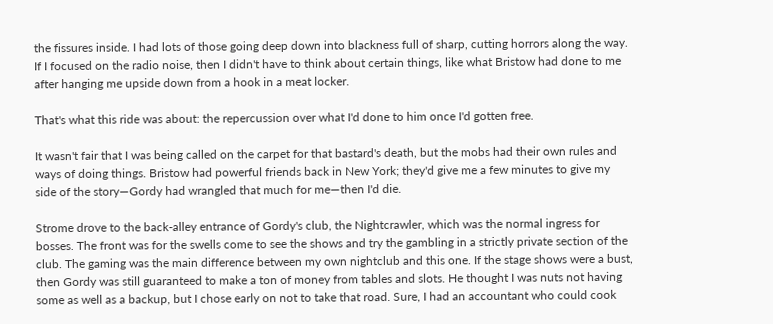the fissures inside. I had lots of those going deep down into blackness full of sharp, cutting horrors along the way. If I focused on the radio noise, then I didn't have to think about certain things, like what Bristow had done to me after hanging me upside down from a hook in a meat locker.

That's what this ride was about: the repercussion over what I'd done to him once I'd gotten free.

It wasn't fair that I was being called on the carpet for that bastard's death, but the mobs had their own rules and ways of doing things. Bristow had powerful friends back in New York; they'd give me a few minutes to give my side of the story—Gordy had wrangled that much for me—then I'd die.

Strome drove to the back-alley entrance of Gordy's club, the Nightcrawler, which was the normal ingress for bosses. The front was for the swells come to see the shows and try the gambling in a strictly private section of the club. The gaming was the main difference between my own nightclub and this one. If the stage shows were a bust, then Gordy was still guaranteed to make a ton of money from tables and slots. He thought I was nuts not having some as well as a backup, but I chose early on not to take that road. Sure, I had an accountant who could cook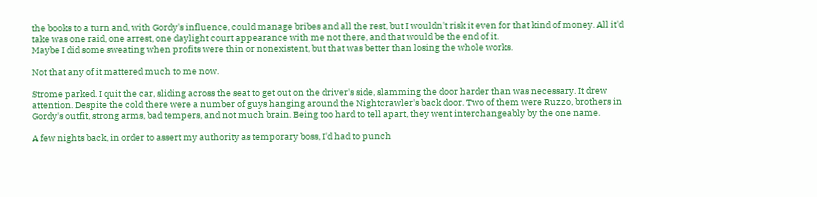the books to a turn and, with Gordy's influence, could manage bribes and all the rest, but I wouldn't risk it even for that kind of money. All it'd take was one raid, one arrest, one daylight court appearance with me not there, and that would be the end of it.
Maybe I did some sweating when profits were thin or nonexistent, but that was better than losing the whole works.

Not that any of it mattered much to me now.

Strome parked. I quit the car, sliding across the seat to get out on the driver's side, slamming the door harder than was necessary. It drew attention. Despite the cold there were a number of guys hanging around the Nightcrawler's back door. Two of them were Ruzzo, brothers in Gordy's outfit, strong arms, bad tempers, and not much brain. Being too hard to tell apart, they went interchangeably by the one name.

A few nights back, in order to assert my authority as temporary boss, I'd had to punch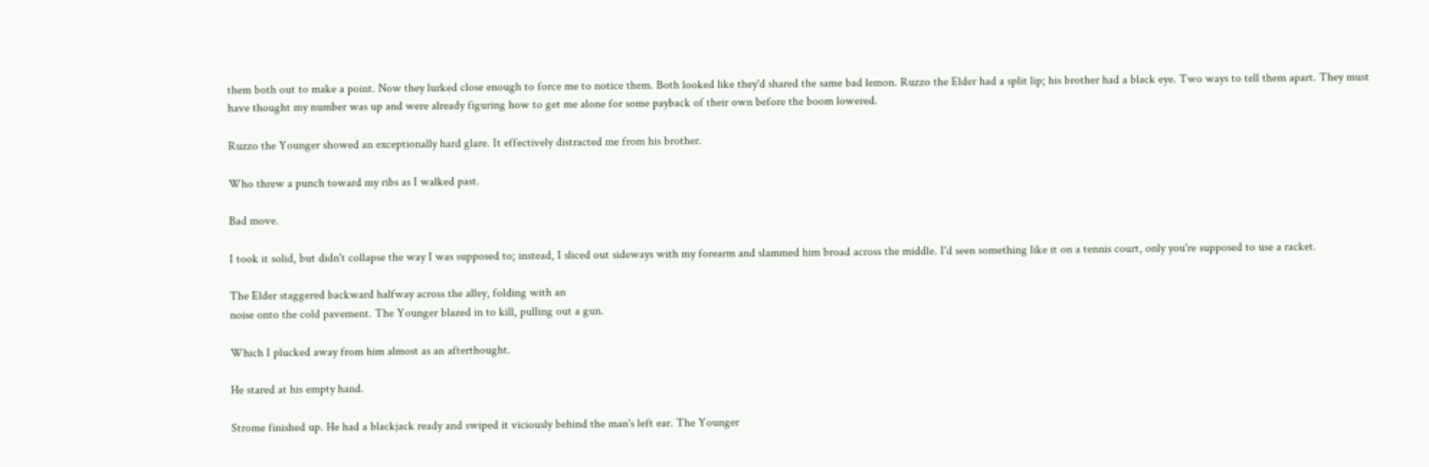them both out to make a point. Now they lurked close enough to force me to notice them. Both looked like they'd shared the same bad lemon. Ruzzo the Elder had a split lip; his brother had a black eye. Two ways to tell them apart. They must have thought my number was up and were already figuring how to get me alone for some payback of their own before the boom lowered.

Ruzzo the Younger showed an exceptionally hard glare. It effectively distracted me from his brother.

Who threw a punch toward my ribs as I walked past.

Bad move.

I took it solid, but didn't collapse the way I was supposed to; instead, I sliced out sideways with my forearm and slammed him broad across the middle. I'd seen something like it on a tennis court, only you're supposed to use a racket.

The Elder staggered backward halfway across the alley, folding with an
noise onto the cold pavement. The Younger blazed in to kill, pulling out a gun.

Which I plucked away from him almost as an afterthought.

He stared at his empty hand.

Strome finished up. He had a blackjack ready and swiped it viciously behind the man's left ear. The Younger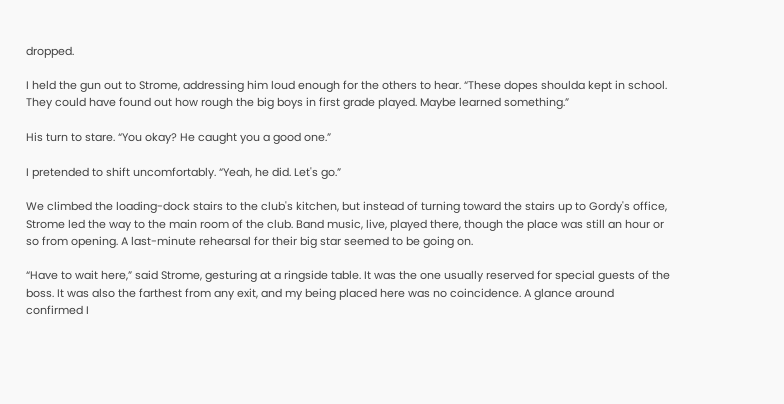dropped.

I held the gun out to Strome, addressing him loud enough for the others to hear. “These dopes shoulda kept in school. They could have found out how rough the big boys in first grade played. Maybe learned something.”

His turn to stare. “You okay? He caught you a good one.”

I pretended to shift uncomfortably. “Yeah, he did. Let's go.”

We climbed the loading-dock stairs to the club's kitchen, but instead of turning toward the stairs up to Gordy's office, Strome led the way to the main room of the club. Band music, live, played there, though the place was still an hour or so from opening. A last-minute rehearsal for their big star seemed to be going on.

“Have to wait here,” said Strome, gesturing at a ringside table. It was the one usually reserved for special guests of the boss. It was also the farthest from any exit, and my being placed here was no coincidence. A glance around confirmed I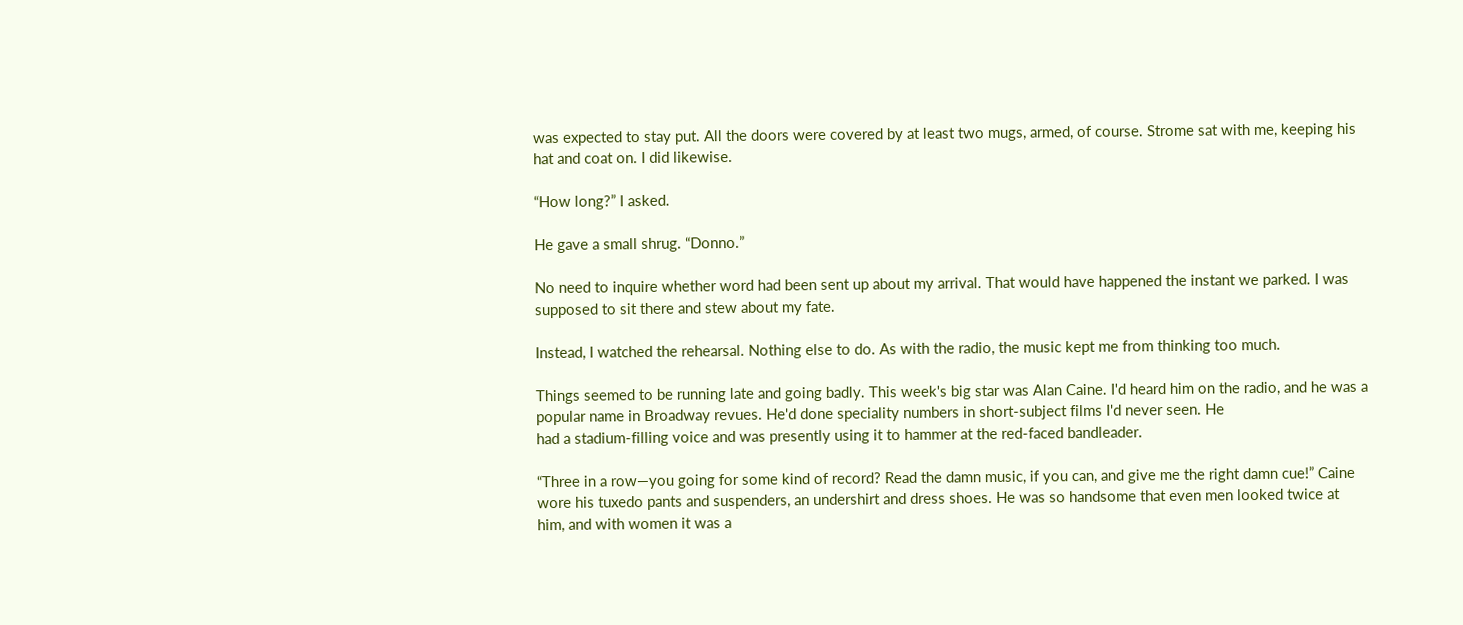was expected to stay put. All the doors were covered by at least two mugs, armed, of course. Strome sat with me, keeping his hat and coat on. I did likewise.

“How long?” I asked.

He gave a small shrug. “Donno.”

No need to inquire whether word had been sent up about my arrival. That would have happened the instant we parked. I was supposed to sit there and stew about my fate.

Instead, I watched the rehearsal. Nothing else to do. As with the radio, the music kept me from thinking too much.

Things seemed to be running late and going badly. This week's big star was Alan Caine. I'd heard him on the radio, and he was a popular name in Broadway revues. He'd done speciality numbers in short-subject films I'd never seen. He
had a stadium-filling voice and was presently using it to hammer at the red-faced bandleader.

“Three in a row—you going for some kind of record? Read the damn music, if you can, and give me the right damn cue!” Caine wore his tuxedo pants and suspenders, an undershirt and dress shoes. He was so handsome that even men looked twice at him, and with women it was a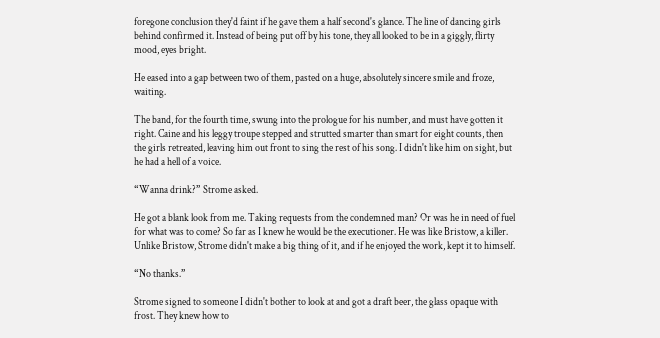foregone conclusion they'd faint if he gave them a half second's glance. The line of dancing girls behind confirmed it. Instead of being put off by his tone, they all looked to be in a giggly, flirty mood, eyes bright.

He eased into a gap between two of them, pasted on a huge, absolutely sincere smile and froze, waiting.

The band, for the fourth time, swung into the prologue for his number, and must have gotten it right. Caine and his leggy troupe stepped and strutted smarter than smart for eight counts, then the girls retreated, leaving him out front to sing the rest of his song. I didn't like him on sight, but he had a hell of a voice.

“Wanna drink?” Strome asked.

He got a blank look from me. Taking requests from the condemned man? Or was he in need of fuel for what was to come? So far as I knew he would be the executioner. He was like Bristow, a killer. Unlike Bristow, Strome didn't make a big thing of it, and if he enjoyed the work, kept it to himself.

“No thanks.”

Strome signed to someone I didn't bother to look at and got a draft beer, the glass opaque with frost. They knew how to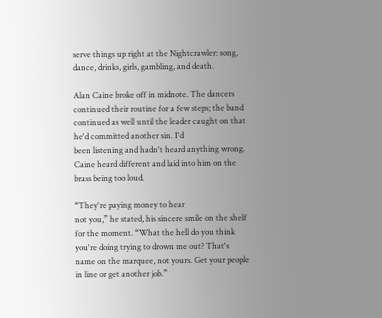serve things up right at the Nightcrawler: song, dance, drinks, girls, gambling, and death.

Alan Caine broke off in midnote. The dancers continued their routine for a few steps; the band continued as well until the leader caught on that he'd committed another sin. I'd
been listening and hadn't heard anything wrong. Caine heard different and laid into him on the brass being too loud.

“They're paying money to hear
not you,” he stated, his sincere smile on the shelf for the moment. “What the hell do you think you're doing trying to drown me out? That's
name on the marquee, not yours. Get your people in line or get another job.”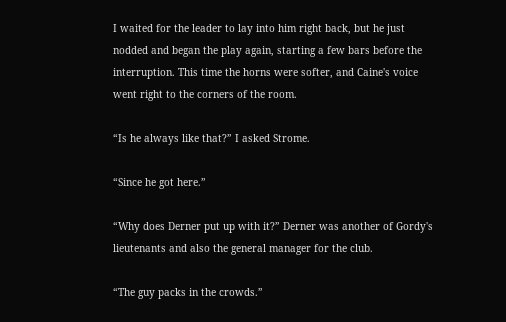I waited for the leader to lay into him right back, but he just nodded and began the play again, starting a few bars before the interruption. This time the horns were softer, and Caine's voice went right to the corners of the room.

“Is he always like that?” I asked Strome.

“Since he got here.”

“Why does Derner put up with it?” Derner was another of Gordy's lieutenants and also the general manager for the club.

“The guy packs in the crowds.”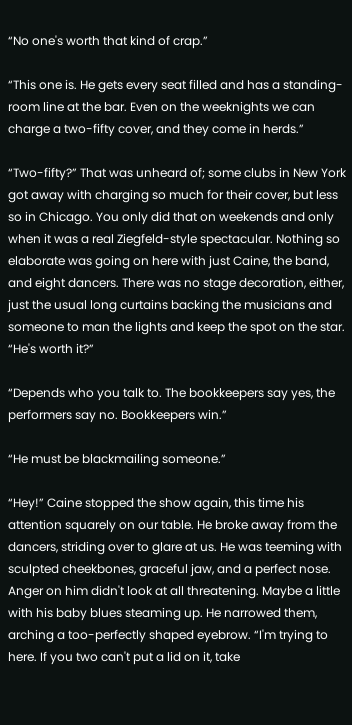“No one's worth that kind of crap.”

“This one is. He gets every seat filled and has a standing-room line at the bar. Even on the weeknights we can charge a two-fifty cover, and they come in herds.”

“Two-fifty?” That was unheard of; some clubs in New York got away with charging so much for their cover, but less so in Chicago. You only did that on weekends and only when it was a real Ziegfeld-style spectacular. Nothing so elaborate was going on here with just Caine, the band, and eight dancers. There was no stage decoration, either, just the usual long curtains backing the musicians and someone to man the lights and keep the spot on the star. “He's worth it?”

“Depends who you talk to. The bookkeepers say yes, the performers say no. Bookkeepers win.”

“He must be blackmailing someone.”

“Hey!” Caine stopped the show again, this time his attention squarely on our table. He broke away from the dancers, striding over to glare at us. He was teeming with sculpted cheekbones, graceful jaw, and a perfect nose. Anger on him didn't look at all threatening. Maybe a little with his baby blues steaming up. He narrowed them, arching a too-perfectly shaped eyebrow. “I'm trying to
here. If you two can't put a lid on it, take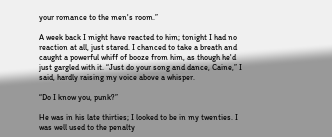your romance to the men's room.”

A week back I might have reacted to him; tonight I had no reaction at all, just stared. I chanced to take a breath and caught a powerful whiff of booze from him, as though he'd just gargled with it. “Just do your song and dance, Caine,” I said, hardly raising my voice above a whisper.

“Do I know you, punk?”

He was in his late thirties; I looked to be in my twenties. I was well used to the penalty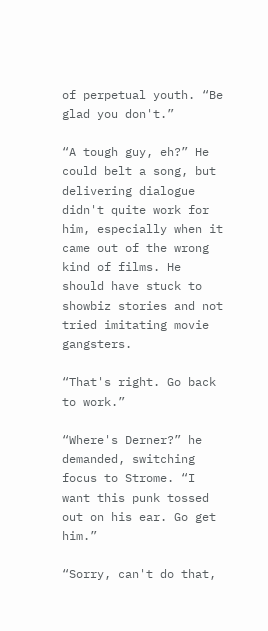of perpetual youth. “Be glad you don't.”

“A tough guy, eh?” He could belt a song, but delivering dialogue didn't quite work for him, especially when it came out of the wrong kind of films. He should have stuck to showbiz stories and not tried imitating movie gangsters.

“That's right. Go back to work.”

“Where's Derner?” he demanded, switching focus to Strome. “I want this punk tossed out on his ear. Go get him.”

“Sorry, can't do that,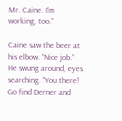Mr. Caine. I'm working, too.”

Caine saw the beer at his elbow. “Nice job.” He swung around, eyes searching. “You there! Go find Derner and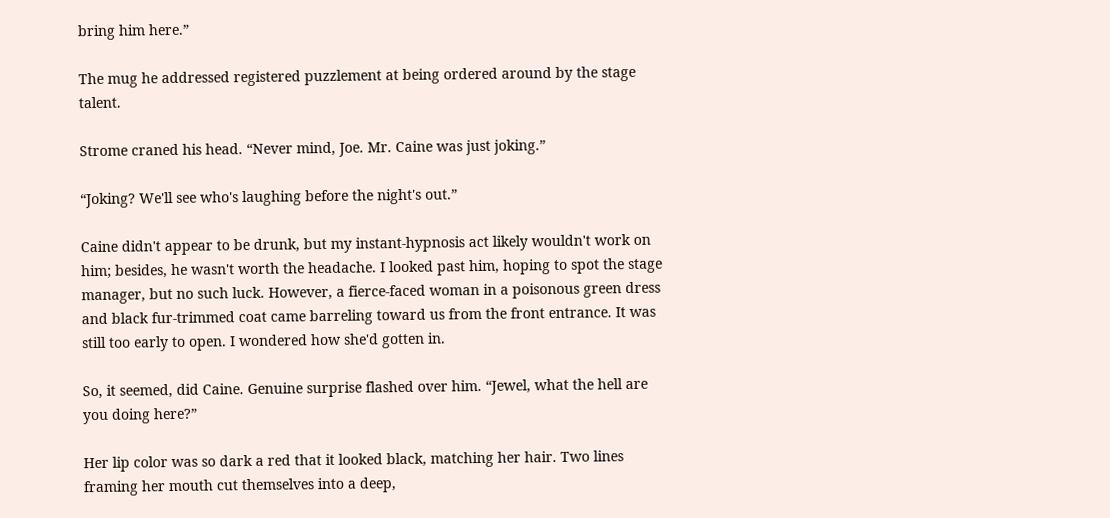bring him here.”

The mug he addressed registered puzzlement at being ordered around by the stage talent.

Strome craned his head. “Never mind, Joe. Mr. Caine was just joking.”

“Joking? We'll see who's laughing before the night's out.”

Caine didn't appear to be drunk, but my instant-hypnosis act likely wouldn't work on him; besides, he wasn't worth the headache. I looked past him, hoping to spot the stage manager, but no such luck. However, a fierce-faced woman in a poisonous green dress and black fur-trimmed coat came barreling toward us from the front entrance. It was still too early to open. I wondered how she'd gotten in.

So, it seemed, did Caine. Genuine surprise flashed over him. “Jewel, what the hell are you doing here?”

Her lip color was so dark a red that it looked black, matching her hair. Two lines framing her mouth cut themselves into a deep,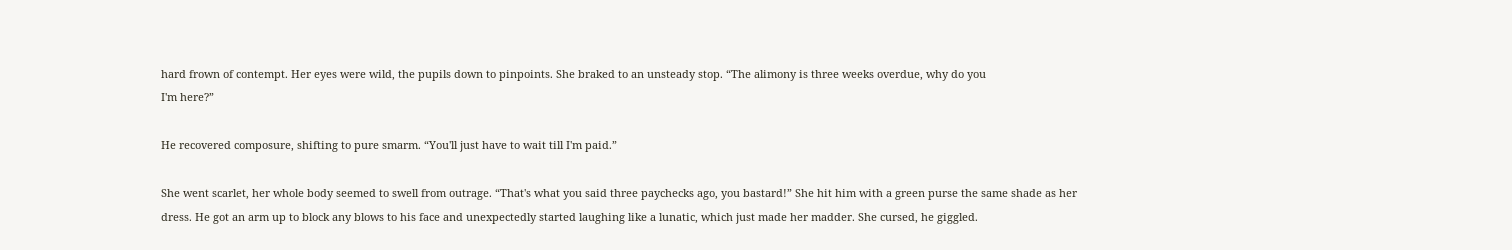hard frown of contempt. Her eyes were wild, the pupils down to pinpoints. She braked to an unsteady stop. “The alimony is three weeks overdue, why do you
I'm here?”

He recovered composure, shifting to pure smarm. “You'll just have to wait till I'm paid.”

She went scarlet, her whole body seemed to swell from outrage. “That's what you said three paychecks ago, you bastard!” She hit him with a green purse the same shade as her dress. He got an arm up to block any blows to his face and unexpectedly started laughing like a lunatic, which just made her madder. She cursed, he giggled.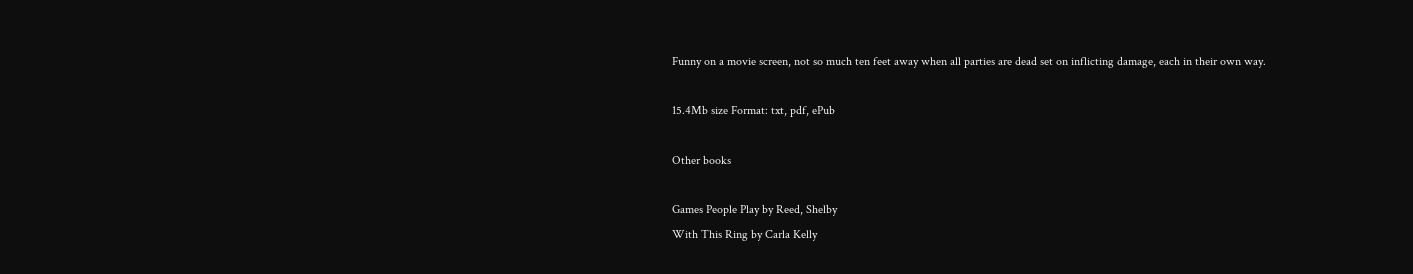Funny on a movie screen, not so much ten feet away when all parties are dead set on inflicting damage, each in their own way.

15.4Mb size Format: txt, pdf, ePub

Other books

Games People Play by Reed, Shelby
With This Ring by Carla Kelly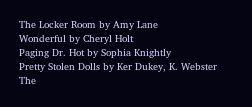The Locker Room by Amy Lane
Wonderful by Cheryl Holt
Paging Dr. Hot by Sophia Knightly
Pretty Stolen Dolls by Ker Dukey, K. Webster
The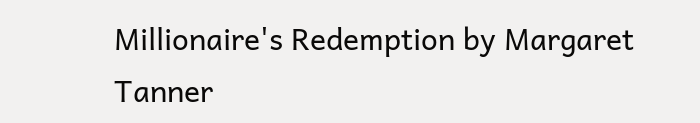Millionaire's Redemption by Margaret Tanner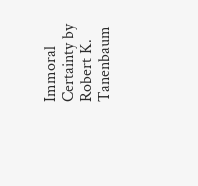Immoral Certainty by Robert K. Tanenbaum